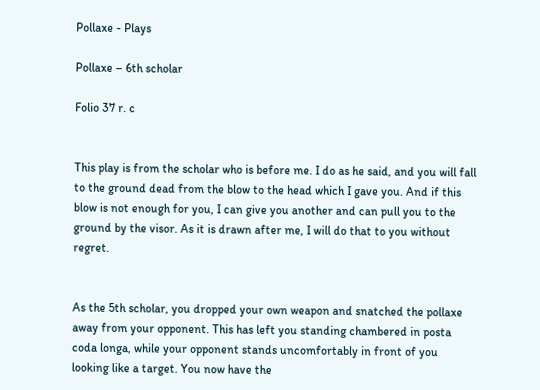Pollaxe - Plays

Pollaxe – 6th scholar

Folio 37 r. c


This play is from the scholar who is before me. I do as he said, and you will fall to the ground dead from the blow to the head which I gave you. And if this blow is not enough for you, I can give you another and can pull you to the ground by the visor. As it is drawn after me, I will do that to you without regret.


As the 5th scholar, you dropped your own weapon and snatched the pollaxe away from your opponent. This has left you standing chambered in posta coda longa, while your opponent stands uncomfortably in front of you looking like a target. You now have the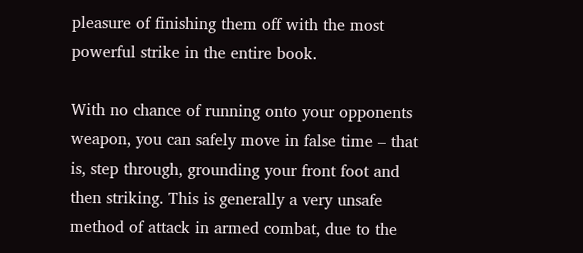pleasure of finishing them off with the most powerful strike in the entire book.

With no chance of running onto your opponents weapon, you can safely move in false time – that is, step through, grounding your front foot and then striking. This is generally a very unsafe method of attack in armed combat, due to the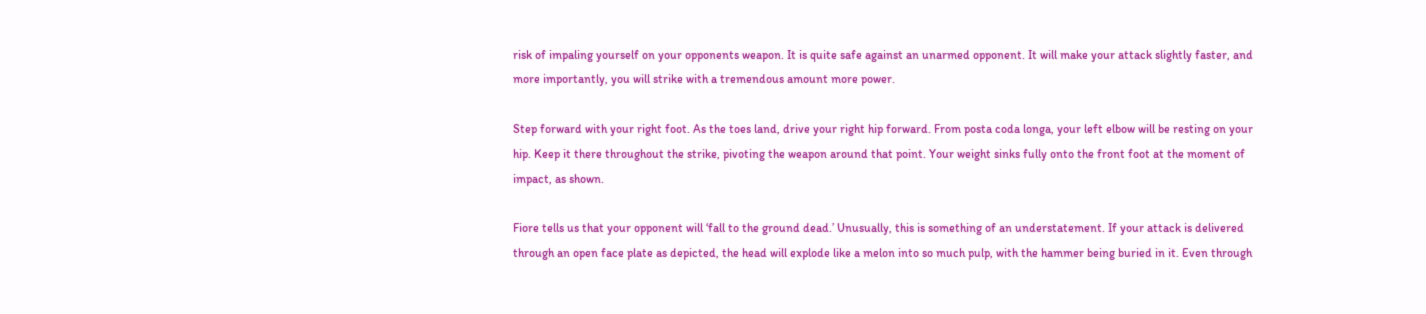risk of impaling yourself on your opponents weapon. It is quite safe against an unarmed opponent. It will make your attack slightly faster, and more importantly, you will strike with a tremendous amount more power.

Step forward with your right foot. As the toes land, drive your right hip forward. From posta coda longa, your left elbow will be resting on your hip. Keep it there throughout the strike, pivoting the weapon around that point. Your weight sinks fully onto the front foot at the moment of impact, as shown.

Fiore tells us that your opponent will ‘fall to the ground dead.’ Unusually, this is something of an understatement. If your attack is delivered through an open face plate as depicted, the head will explode like a melon into so much pulp, with the hammer being buried in it. Even through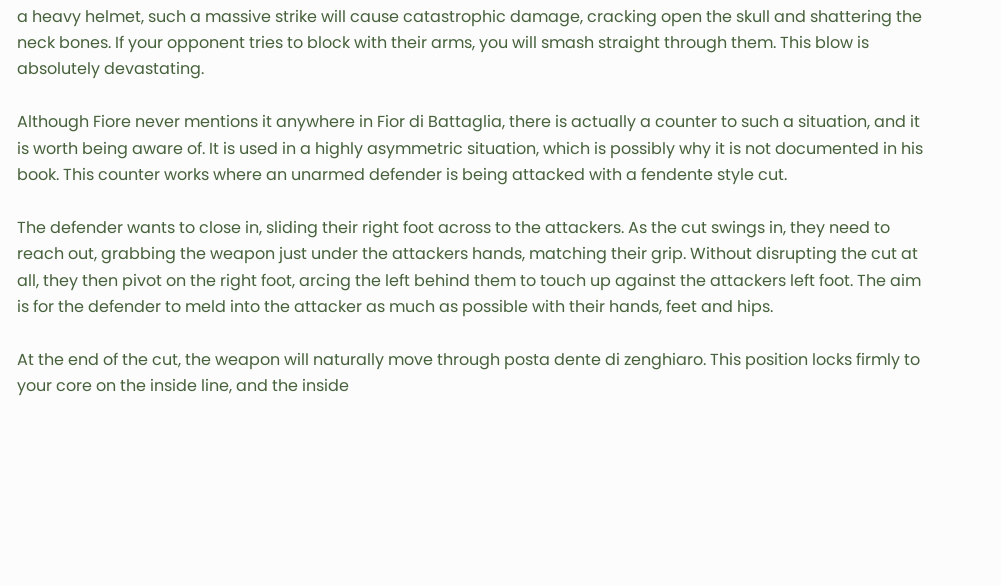a heavy helmet, such a massive strike will cause catastrophic damage, cracking open the skull and shattering the neck bones. If your opponent tries to block with their arms, you will smash straight through them. This blow is absolutely devastating.

Although Fiore never mentions it anywhere in Fior di Battaglia, there is actually a counter to such a situation, and it is worth being aware of. It is used in a highly asymmetric situation, which is possibly why it is not documented in his book. This counter works where an unarmed defender is being attacked with a fendente style cut.

The defender wants to close in, sliding their right foot across to the attackers. As the cut swings in, they need to reach out, grabbing the weapon just under the attackers hands, matching their grip. Without disrupting the cut at all, they then pivot on the right foot, arcing the left behind them to touch up against the attackers left foot. The aim is for the defender to meld into the attacker as much as possible with their hands, feet and hips.

At the end of the cut, the weapon will naturally move through posta dente di zenghiaro. This position locks firmly to your core on the inside line, and the inside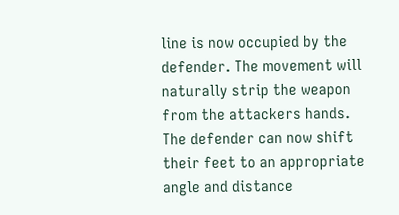line is now occupied by the defender. The movement will naturally strip the weapon from the attackers hands. The defender can now shift their feet to an appropriate angle and distance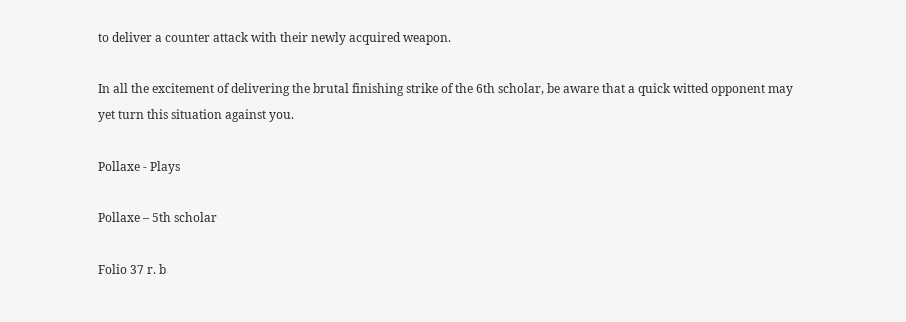to deliver a counter attack with their newly acquired weapon.

In all the excitement of delivering the brutal finishing strike of the 6th scholar, be aware that a quick witted opponent may yet turn this situation against you.

Pollaxe - Plays

Pollaxe – 5th scholar

Folio 37 r. b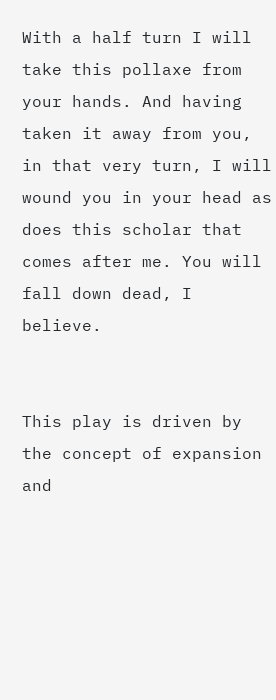With a half turn I will take this pollaxe from your hands. And having taken it away from you, in that very turn, I will wound you in your head as does this scholar that comes after me. You will fall down dead, I believe.


This play is driven by the concept of expansion and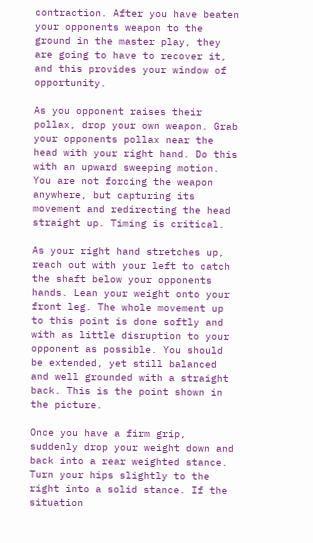contraction. After you have beaten your opponents weapon to the ground in the master play, they are going to have to recover it, and this provides your window of opportunity.

As you opponent raises their pollax, drop your own weapon. Grab your opponents pollax near the head with your right hand. Do this with an upward sweeping motion. You are not forcing the weapon anywhere, but capturing its movement and redirecting the head straight up. Timing is critical.

As your right hand stretches up, reach out with your left to catch the shaft below your opponents hands. Lean your weight onto your front leg. The whole movement up to this point is done softly and with as little disruption to your opponent as possible. You should be extended, yet still balanced and well grounded with a straight back. This is the point shown in the picture.

Once you have a firm grip, suddenly drop your weight down and back into a rear weighted stance. Turn your hips slightly to the right into a solid stance. If the situation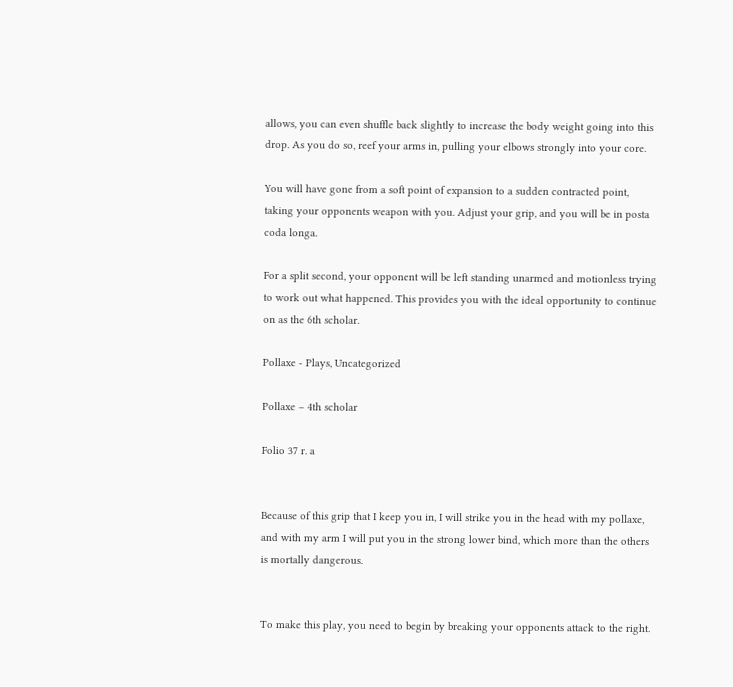allows, you can even shuffle back slightly to increase the body weight going into this drop. As you do so, reef your arms in, pulling your elbows strongly into your core.

You will have gone from a soft point of expansion to a sudden contracted point, taking your opponents weapon with you. Adjust your grip, and you will be in posta coda longa.

For a split second, your opponent will be left standing unarmed and motionless trying to work out what happened. This provides you with the ideal opportunity to continue on as the 6th scholar.

Pollaxe - Plays, Uncategorized

Pollaxe – 4th scholar

Folio 37 r. a


Because of this grip that I keep you in, I will strike you in the head with my pollaxe, and with my arm I will put you in the strong lower bind, which more than the others is mortally dangerous.


To make this play, you need to begin by breaking your opponents attack to the right.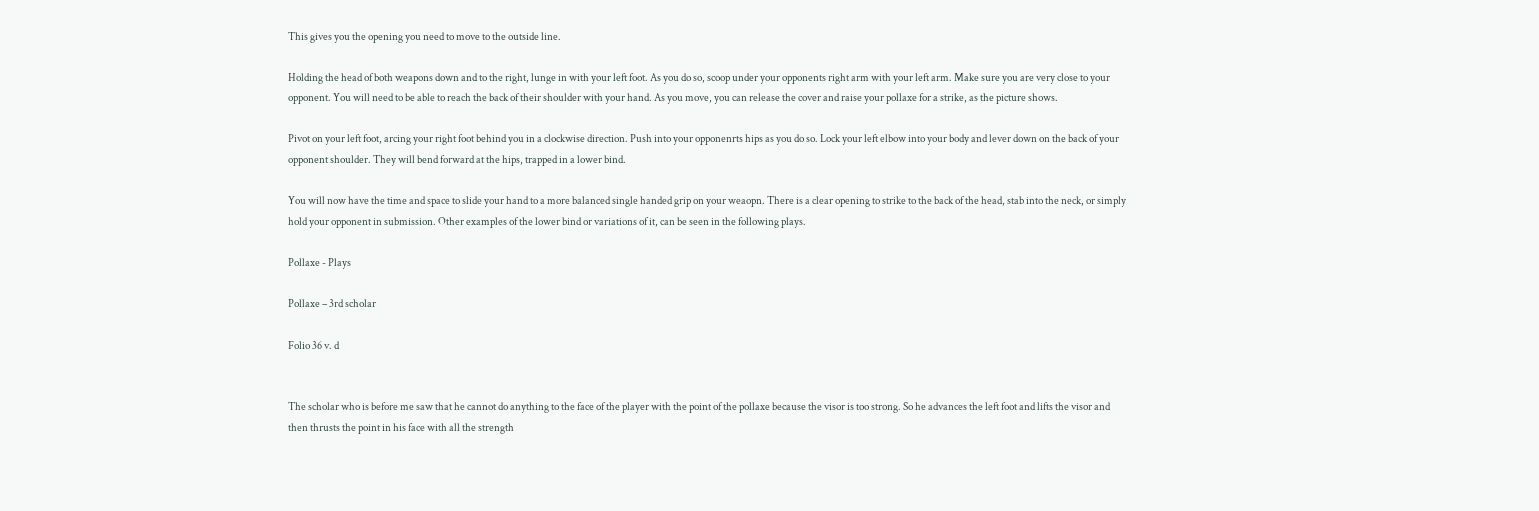This gives you the opening you need to move to the outside line.

Holding the head of both weapons down and to the right, lunge in with your left foot. As you do so, scoop under your opponents right arm with your left arm. Make sure you are very close to your opponent. You will need to be able to reach the back of their shoulder with your hand. As you move, you can release the cover and raise your pollaxe for a strike, as the picture shows.

Pivot on your left foot, arcing your right foot behind you in a clockwise direction. Push into your opponenrts hips as you do so. Lock your left elbow into your body and lever down on the back of your opponent shoulder. They will bend forward at the hips, trapped in a lower bind.

You will now have the time and space to slide your hand to a more balanced single handed grip on your weaopn. There is a clear opening to strike to the back of the head, stab into the neck, or simply hold your opponent in submission. Other examples of the lower bind or variations of it, can be seen in the following plays.

Pollaxe - Plays

Pollaxe – 3rd scholar

Folio 36 v. d


The scholar who is before me saw that he cannot do anything to the face of the player with the point of the pollaxe because the visor is too strong. So he advances the left foot and lifts the visor and then thrusts the point in his face with all the strength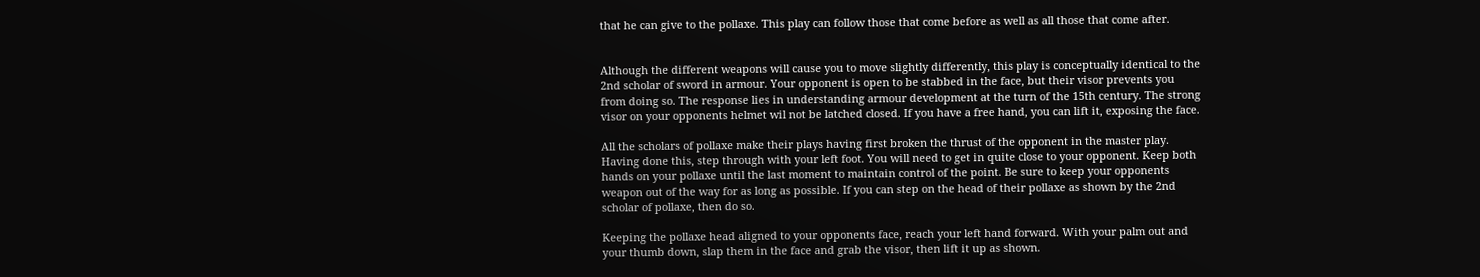that he can give to the pollaxe. This play can follow those that come before as well as all those that come after.


Although the different weapons will cause you to move slightly differently, this play is conceptually identical to the 2nd scholar of sword in armour. Your opponent is open to be stabbed in the face, but their visor prevents you from doing so. The response lies in understanding armour development at the turn of the 15th century. The strong visor on your opponents helmet wil not be latched closed. If you have a free hand, you can lift it, exposing the face.

All the scholars of pollaxe make their plays having first broken the thrust of the opponent in the master play. Having done this, step through with your left foot. You will need to get in quite close to your opponent. Keep both hands on your pollaxe until the last moment to maintain control of the point. Be sure to keep your opponents weapon out of the way for as long as possible. If you can step on the head of their pollaxe as shown by the 2nd scholar of pollaxe, then do so.

Keeping the pollaxe head aligned to your opponents face, reach your left hand forward. With your palm out and your thumb down, slap them in the face and grab the visor, then lift it up as shown.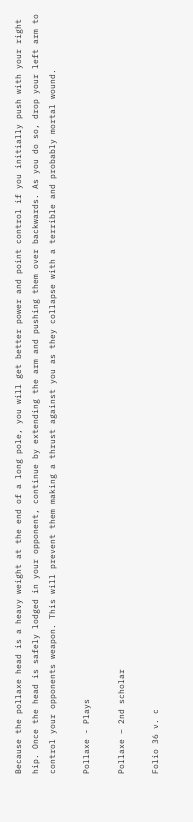Because the pollaxe head is a heavy weight at the end of a long pole, you will get better power and point control if you initially push with your right hip. Once the head is safely lodged in your opponent, continue by extending the arm and pushing them over backwards. As you do so, drop your left arm to control your opponents weapon. This will prevent them making a thrust against you as they collapse with a terrible and probably mortal wound.

Pollaxe - Plays

Pollaxe – 2nd scholar

Folio 36 v. c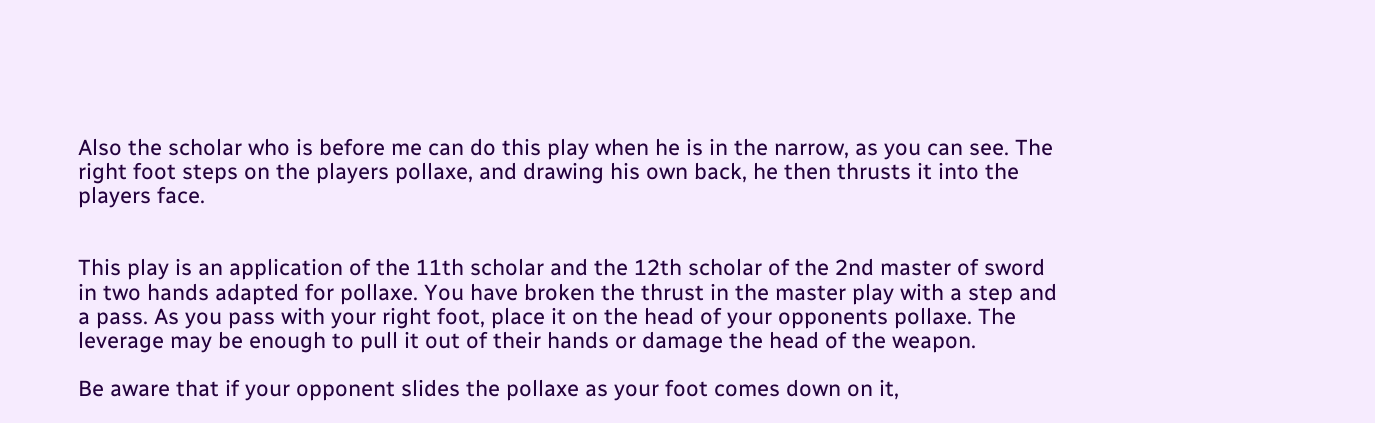Also the scholar who is before me can do this play when he is in the narrow, as you can see. The right foot steps on the players pollaxe, and drawing his own back, he then thrusts it into the players face.


This play is an application of the 11th scholar and the 12th scholar of the 2nd master of sword in two hands adapted for pollaxe. You have broken the thrust in the master play with a step and a pass. As you pass with your right foot, place it on the head of your opponents pollaxe. The leverage may be enough to pull it out of their hands or damage the head of the weapon.

Be aware that if your opponent slides the pollaxe as your foot comes down on it,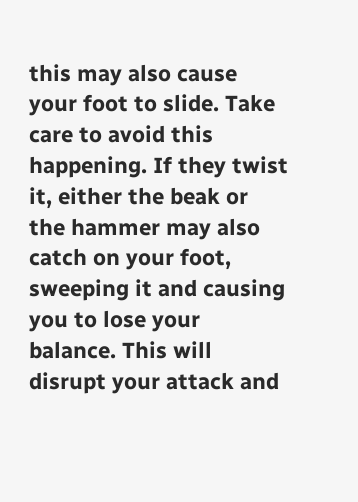this may also cause your foot to slide. Take care to avoid this happening. If they twist it, either the beak or the hammer may also catch on your foot, sweeping it and causing you to lose your balance. This will disrupt your attack and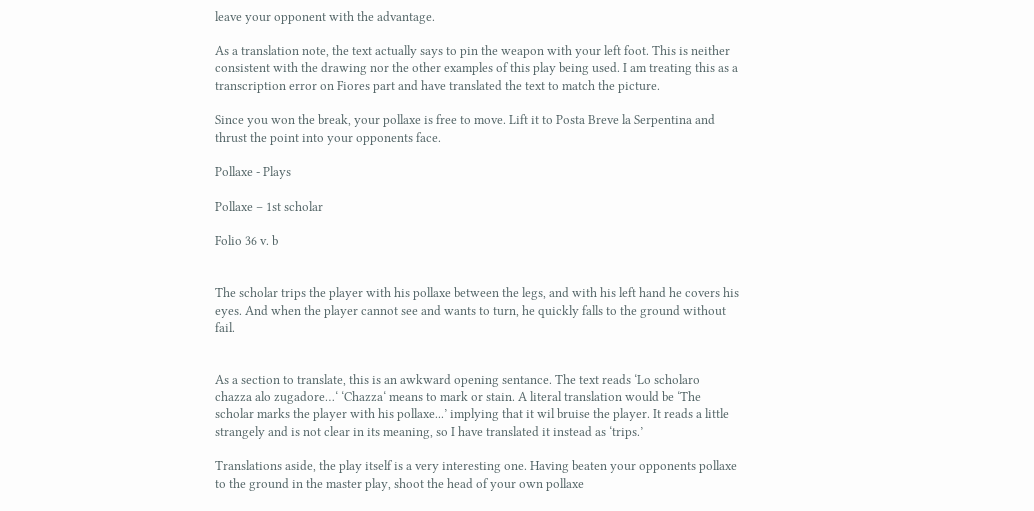leave your opponent with the advantage.

As a translation note, the text actually says to pin the weapon with your left foot. This is neither consistent with the drawing nor the other examples of this play being used. I am treating this as a transcription error on Fiores part and have translated the text to match the picture.

Since you won the break, your pollaxe is free to move. Lift it to Posta Breve la Serpentina and thrust the point into your opponents face.

Pollaxe - Plays

Pollaxe – 1st scholar

Folio 36 v. b


The scholar trips the player with his pollaxe between the legs, and with his left hand he covers his eyes. And when the player cannot see and wants to turn, he quickly falls to the ground without fail.


As a section to translate, this is an awkward opening sentance. The text reads ‘Lo scholaro chazza alo zugadore…‘ ‘Chazza‘ means to mark or stain. A literal translation would be ‘The scholar marks the player with his pollaxe...’ implying that it wil bruise the player. It reads a little strangely and is not clear in its meaning, so I have translated it instead as ‘trips.’

Translations aside, the play itself is a very interesting one. Having beaten your opponents pollaxe to the ground in the master play, shoot the head of your own pollaxe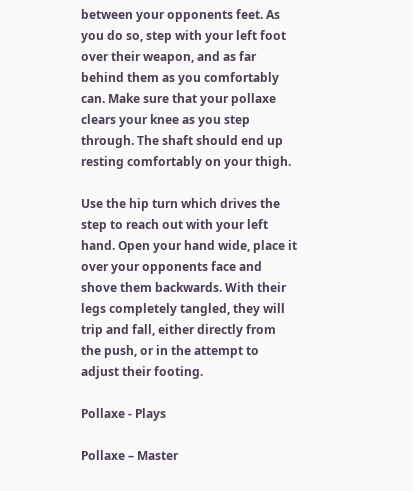between your opponents feet. As you do so, step with your left foot over their weapon, and as far behind them as you comfortably can. Make sure that your pollaxe clears your knee as you step through. The shaft should end up resting comfortably on your thigh.

Use the hip turn which drives the step to reach out with your left hand. Open your hand wide, place it over your opponents face and shove them backwards. With their legs completely tangled, they will trip and fall, either directly from the push, or in the attempt to adjust their footing.

Pollaxe - Plays

Pollaxe – Master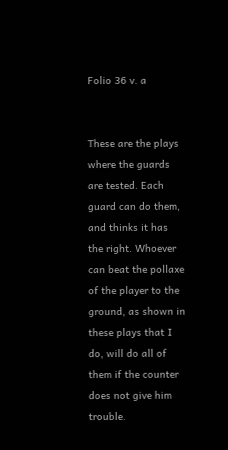Folio 36 v. a


These are the plays where the guards are tested. Each guard can do them, and thinks it has the right. Whoever can beat the pollaxe of the player to the ground, as shown in these plays that I do, will do all of them if the counter does not give him trouble.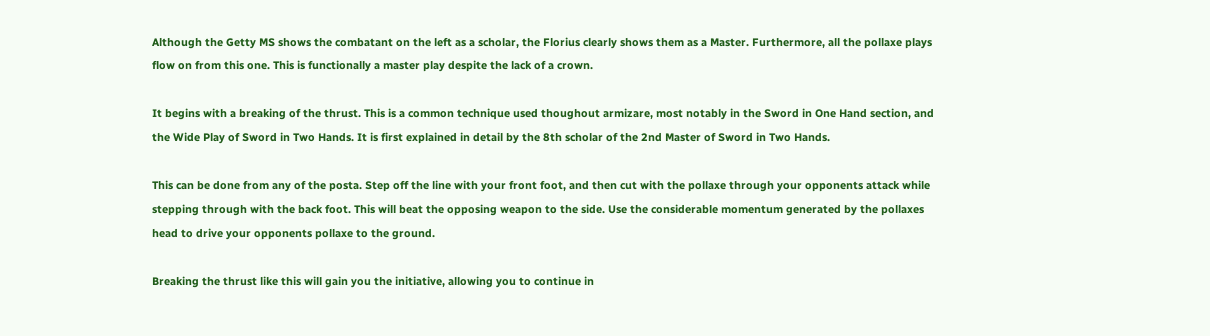Although the Getty MS shows the combatant on the left as a scholar, the Florius clearly shows them as a Master. Furthermore, all the pollaxe plays flow on from this one. This is functionally a master play despite the lack of a crown.

It begins with a breaking of the thrust. This is a common technique used thoughout armizare, most notably in the Sword in One Hand section, and the Wide Play of Sword in Two Hands. It is first explained in detail by the 8th scholar of the 2nd Master of Sword in Two Hands.

This can be done from any of the posta. Step off the line with your front foot, and then cut with the pollaxe through your opponents attack while stepping through with the back foot. This will beat the opposing weapon to the side. Use the considerable momentum generated by the pollaxes head to drive your opponents pollaxe to the ground.

Breaking the thrust like this will gain you the initiative, allowing you to continue in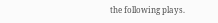the following plays.